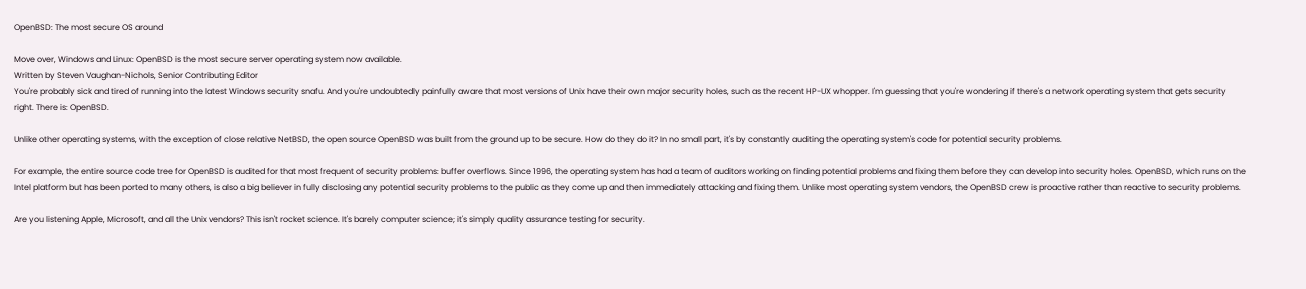OpenBSD: The most secure OS around

Move over, Windows and Linux: OpenBSD is the most secure server operating system now available.
Written by Steven Vaughan-Nichols, Senior Contributing Editor
You're probably sick and tired of running into the latest Windows security snafu. And you're undoubtedly painfully aware that most versions of Unix have their own major security holes, such as the recent HP-UX whopper. I'm guessing that you're wondering if there's a network operating system that gets security right. There is: OpenBSD.

Unlike other operating systems, with the exception of close relative NetBSD, the open source OpenBSD was built from the ground up to be secure. How do they do it? In no small part, it's by constantly auditing the operating system's code for potential security problems.

For example, the entire source code tree for OpenBSD is audited for that most frequent of security problems: buffer overflows. Since 1996, the operating system has had a team of auditors working on finding potential problems and fixing them before they can develop into security holes. OpenBSD, which runs on the Intel platform but has been ported to many others, is also a big believer in fully disclosing any potential security problems to the public as they come up and then immediately attacking and fixing them. Unlike most operating system vendors, the OpenBSD crew is proactive rather than reactive to security problems.

Are you listening Apple, Microsoft, and all the Unix vendors? This isn't rocket science. It's barely computer science; it's simply quality assurance testing for security.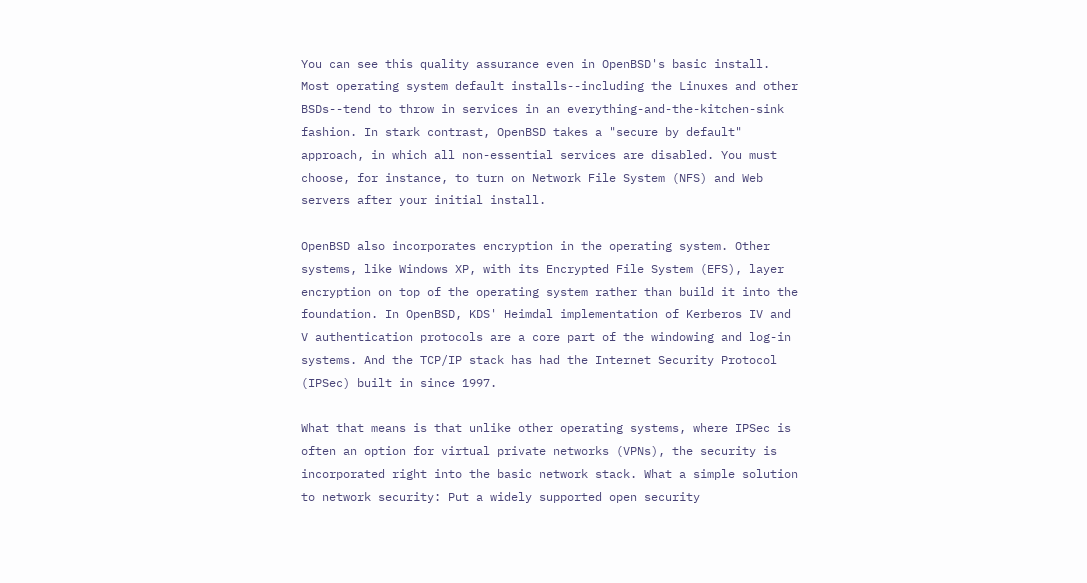You can see this quality assurance even in OpenBSD's basic install. Most operating system default installs--including the Linuxes and other BSDs--tend to throw in services in an everything-and-the-kitchen-sink fashion. In stark contrast, OpenBSD takes a "secure by default" approach, in which all non-essential services are disabled. You must choose, for instance, to turn on Network File System (NFS) and Web servers after your initial install.

OpenBSD also incorporates encryption in the operating system. Other systems, like Windows XP, with its Encrypted File System (EFS), layer encryption on top of the operating system rather than build it into the foundation. In OpenBSD, KDS' Heimdal implementation of Kerberos IV and V authentication protocols are a core part of the windowing and log-in systems. And the TCP/IP stack has had the Internet Security Protocol (IPSec) built in since 1997.

What that means is that unlike other operating systems, where IPSec is often an option for virtual private networks (VPNs), the security is incorporated right into the basic network stack. What a simple solution to network security: Put a widely supported open security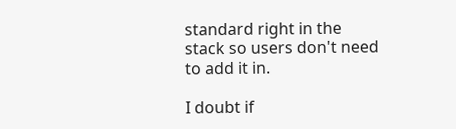standard right in the stack so users don't need to add it in.

I doubt if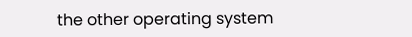the other operating system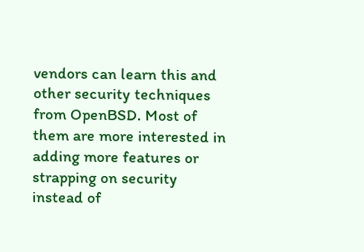vendors can learn this and other security techniques from OpenBSD. Most of them are more interested in adding more features or strapping on security instead of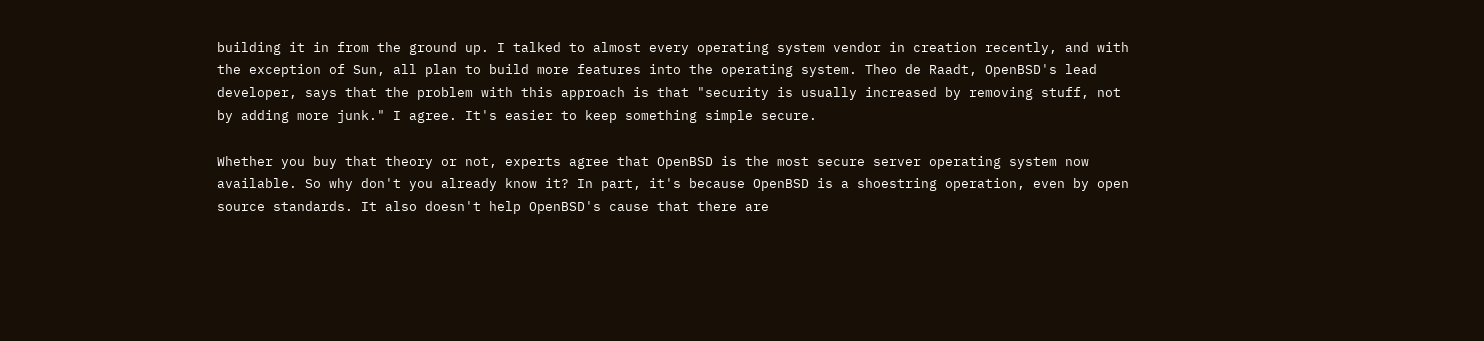building it in from the ground up. I talked to almost every operating system vendor in creation recently, and with the exception of Sun, all plan to build more features into the operating system. Theo de Raadt, OpenBSD's lead developer, says that the problem with this approach is that "security is usually increased by removing stuff, not by adding more junk." I agree. It's easier to keep something simple secure.

Whether you buy that theory or not, experts agree that OpenBSD is the most secure server operating system now available. So why don't you already know it? In part, it's because OpenBSD is a shoestring operation, even by open source standards. It also doesn't help OpenBSD's cause that there are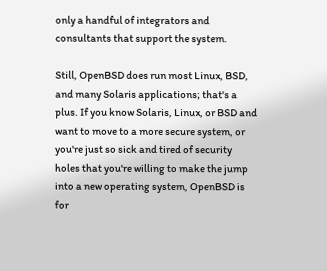only a handful of integrators and consultants that support the system.

Still, OpenBSD does run most Linux, BSD, and many Solaris applications; that's a plus. If you know Solaris, Linux, or BSD and want to move to a more secure system, or you're just so sick and tired of security holes that you're willing to make the jump into a new operating system, OpenBSD is for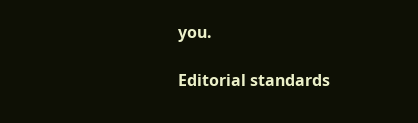you.

Editorial standards